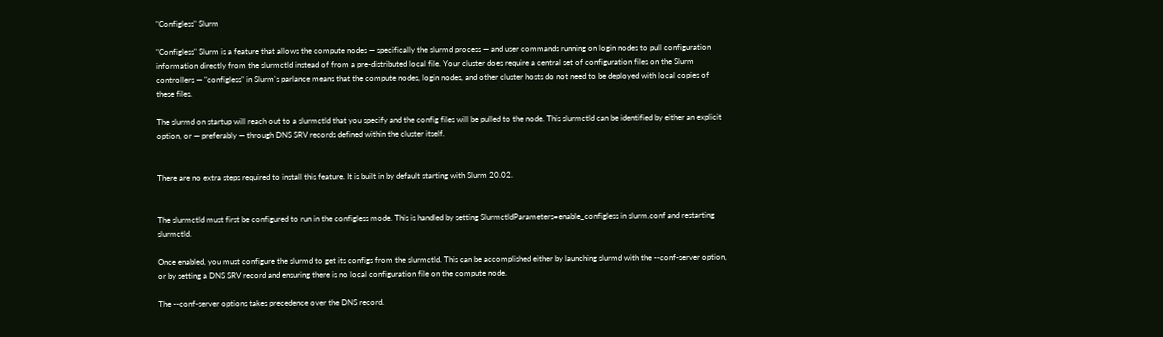"Configless" Slurm

"Configless" Slurm is a feature that allows the compute nodes — specifically the slurmd process — and user commands running on login nodes to pull configuration information directly from the slurmctld instead of from a pre-distributed local file. Your cluster does require a central set of configuration files on the Slurm controllers — "configless" in Slurm's parlance means that the compute nodes, login nodes, and other cluster hosts do not need to be deployed with local copies of these files.

The slurmd on startup will reach out to a slurmctld that you specify and the config files will be pulled to the node. This slurmctld can be identified by either an explicit option, or — preferably — through DNS SRV records defined within the cluster itself.


There are no extra steps required to install this feature. It is built in by default starting with Slurm 20.02.


The slurmctld must first be configured to run in the configless mode. This is handled by setting SlurmctldParameters=enable_configless in slurm.conf and restarting slurmctld.

Once enabled, you must configure the slurmd to get its configs from the slurmctld. This can be accomplished either by launching slurmd with the --conf-server option, or by setting a DNS SRV record and ensuring there is no local configuration file on the compute node.

The --conf-server options takes precedence over the DNS record.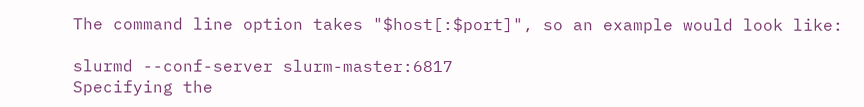The command line option takes "$host[:$port]", so an example would look like:

slurmd --conf-server slurm-master:6817
Specifying the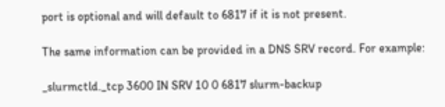port is optional and will default to 6817 if it is not present.

The same information can be provided in a DNS SRV record. For example:

_slurmctld._tcp 3600 IN SRV 10 0 6817 slurm-backup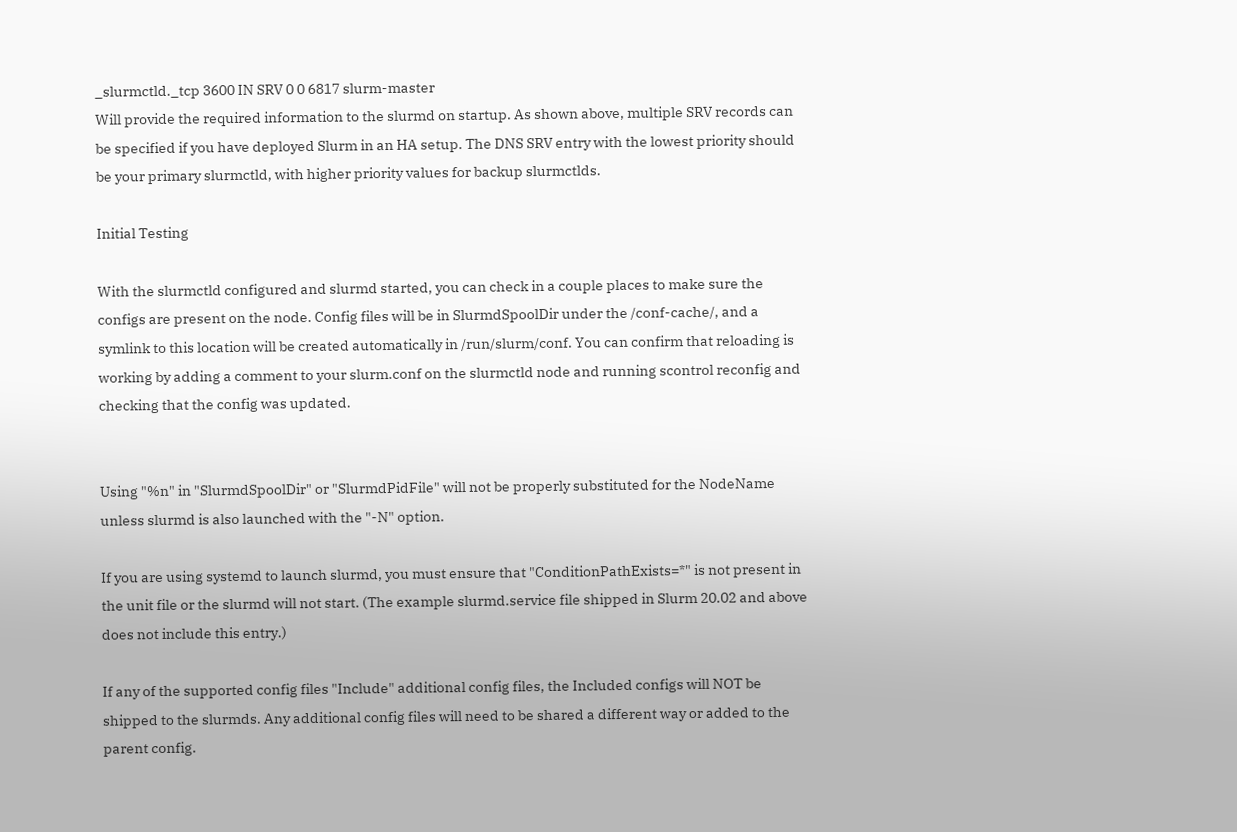_slurmctld._tcp 3600 IN SRV 0 0 6817 slurm-master
Will provide the required information to the slurmd on startup. As shown above, multiple SRV records can be specified if you have deployed Slurm in an HA setup. The DNS SRV entry with the lowest priority should be your primary slurmctld, with higher priority values for backup slurmctlds.

Initial Testing

With the slurmctld configured and slurmd started, you can check in a couple places to make sure the configs are present on the node. Config files will be in SlurmdSpoolDir under the /conf-cache/, and a symlink to this location will be created automatically in /run/slurm/conf. You can confirm that reloading is working by adding a comment to your slurm.conf on the slurmctld node and running scontrol reconfig and checking that the config was updated.


Using "%n" in "SlurmdSpoolDir" or "SlurmdPidFile" will not be properly substituted for the NodeName unless slurmd is also launched with the "-N" option.

If you are using systemd to launch slurmd, you must ensure that "ConditionPathExists=*" is not present in the unit file or the slurmd will not start. (The example slurmd.service file shipped in Slurm 20.02 and above does not include this entry.)

If any of the supported config files "Include" additional config files, the Included configs will NOT be shipped to the slurmds. Any additional config files will need to be shared a different way or added to the parent config.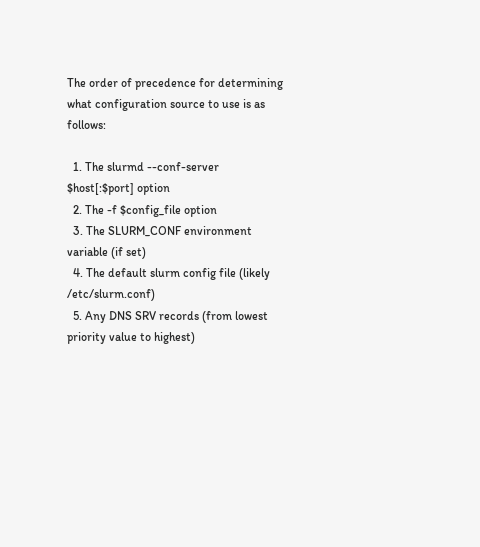The order of precedence for determining what configuration source to use is as follows:

  1. The slurmd --conf-server $host[:$port] option
  2. The -f $config_file option
  3. The SLURM_CONF environment variable (if set)
  4. The default slurm config file (likely /etc/slurm.conf)
  5. Any DNS SRV records (from lowest priority value to highest)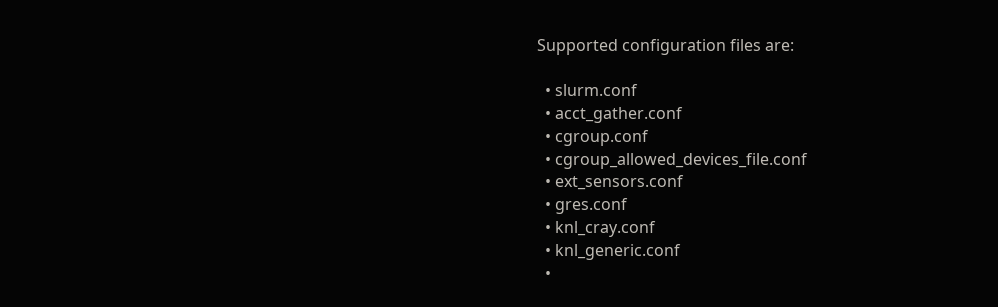Supported configuration files are:

  • slurm.conf
  • acct_gather.conf
  • cgroup.conf
  • cgroup_allowed_devices_file.conf
  • ext_sensors.conf
  • gres.conf
  • knl_cray.conf
  • knl_generic.conf
  •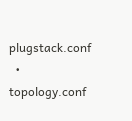plugstack.conf
  • topology.conf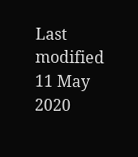Last modified 11 May 2020